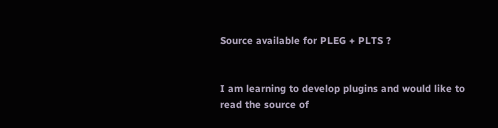Source available for PLEG + PLTS ?


I am learning to develop plugins and would like to read the source of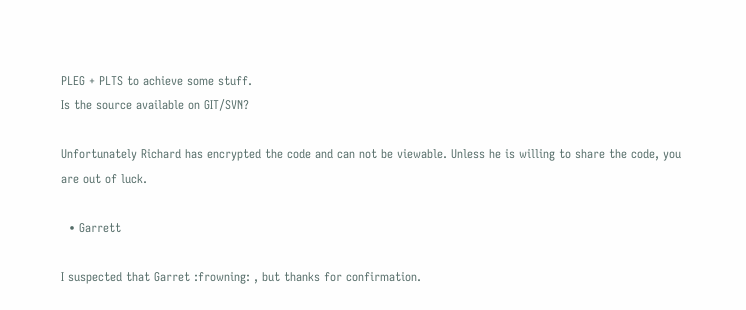PLEG + PLTS to achieve some stuff.
Is the source available on GIT/SVN?

Unfortunately Richard has encrypted the code and can not be viewable. Unless he is willing to share the code, you are out of luck.

  • Garrett

I suspected that Garret :frowning: , but thanks for confirmation.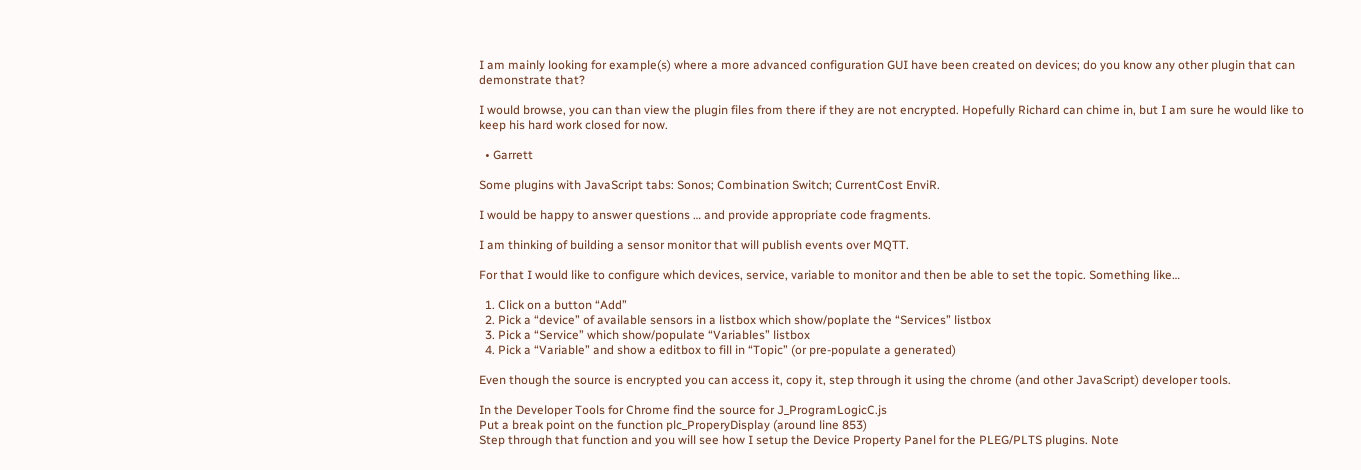I am mainly looking for example(s) where a more advanced configuration GUI have been created on devices; do you know any other plugin that can demonstrate that?

I would browse, you can than view the plugin files from there if they are not encrypted. Hopefully Richard can chime in, but I am sure he would like to keep his hard work closed for now.

  • Garrett

Some plugins with JavaScript tabs: Sonos; Combination Switch; CurrentCost EnviR.

I would be happy to answer questions … and provide appropriate code fragments.

I am thinking of building a sensor monitor that will publish events over MQTT.

For that I would like to configure which devices, service, variable to monitor and then be able to set the topic. Something like…

  1. Click on a button “Add”
  2. Pick a “device” of available sensors in a listbox which show/poplate the “Services” listbox
  3. Pick a “Service” which show/populate “Variables” listbox
  4. Pick a “Variable” and show a editbox to fill in “Topic” (or pre-populate a generated)

Even though the source is encrypted you can access it, copy it, step through it using the chrome (and other JavaScript) developer tools.

In the Developer Tools for Chrome find the source for J_ProgramLogicC.js
Put a break point on the function plc_ProperyDisplay (around line 853)
Step through that function and you will see how I setup the Device Property Panel for the PLEG/PLTS plugins. Note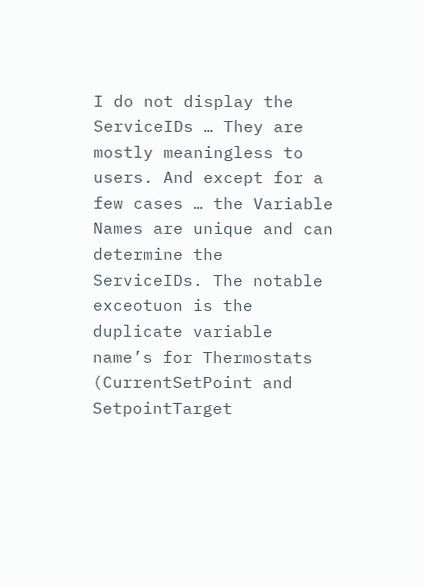I do not display the ServiceIDs … They are mostly meaningless to users. And except for a few cases … the Variable Names are unique and can determine the ServiceIDs. The notable exceotuon is the duplicate variable name’s for Thermostats (CurrentSetPoint and SetpointTarget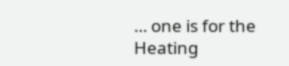… one is for the Heating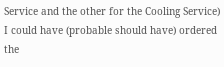Service and the other for the Cooling Service) I could have (probable should have) ordered the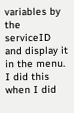variables by the serviceID and display it in the menu. I did this when I did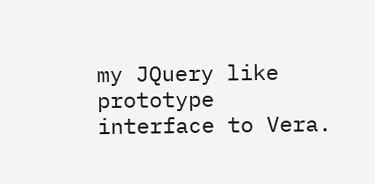my JQuery like prototype interface to Vera.